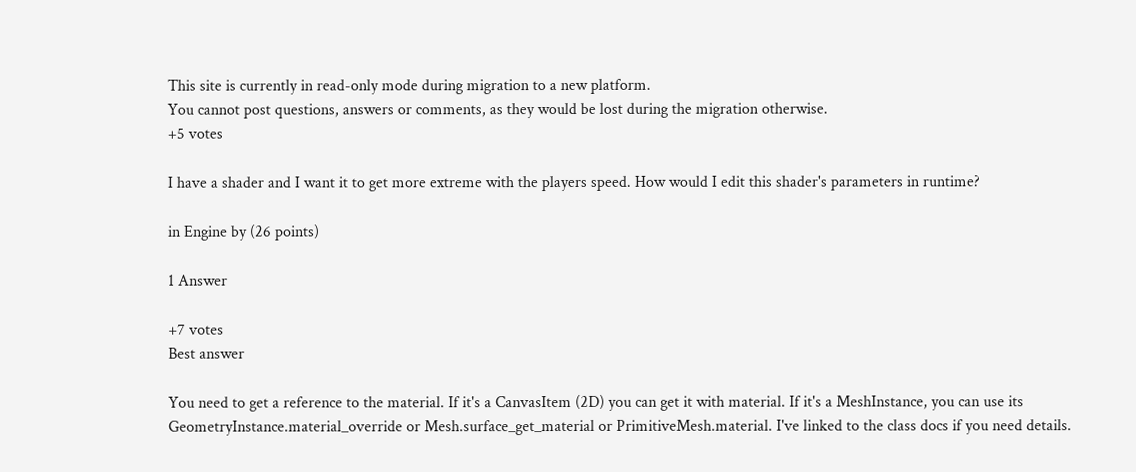This site is currently in read-only mode during migration to a new platform.
You cannot post questions, answers or comments, as they would be lost during the migration otherwise.
+5 votes

I have a shader and I want it to get more extreme with the players speed. How would I edit this shader's parameters in runtime?

in Engine by (26 points)

1 Answer

+7 votes
Best answer

You need to get a reference to the material. If it's a CanvasItem (2D) you can get it with material. If it's a MeshInstance, you can use its GeometryInstance.material_override or Mesh.surface_get_material or PrimitiveMesh.material. I've linked to the class docs if you need details.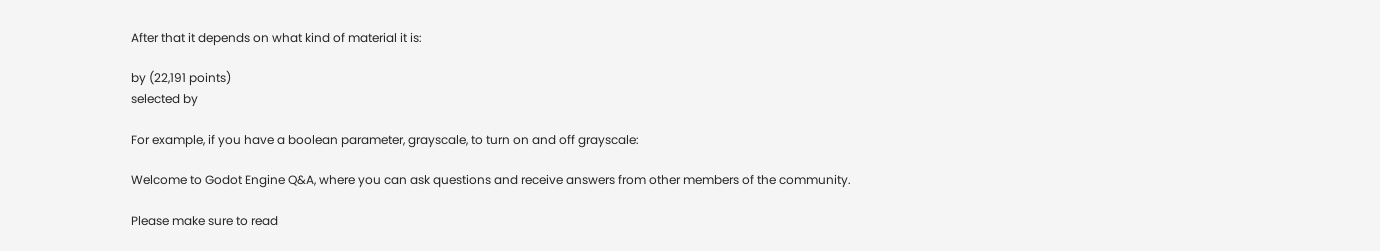After that it depends on what kind of material it is:

by (22,191 points)
selected by

For example, if you have a boolean parameter, grayscale, to turn on and off grayscale:

Welcome to Godot Engine Q&A, where you can ask questions and receive answers from other members of the community.

Please make sure to read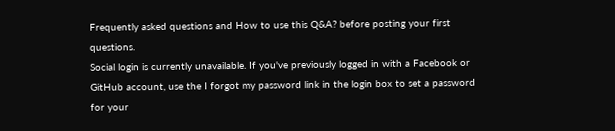Frequently asked questions and How to use this Q&A? before posting your first questions.
Social login is currently unavailable. If you've previously logged in with a Facebook or GitHub account, use the I forgot my password link in the login box to set a password for your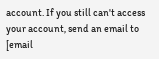account. If you still can't access your account, send an email to [email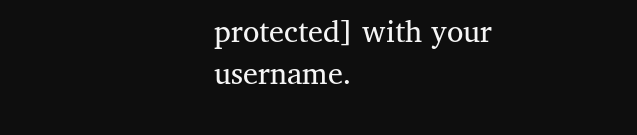protected] with your username.